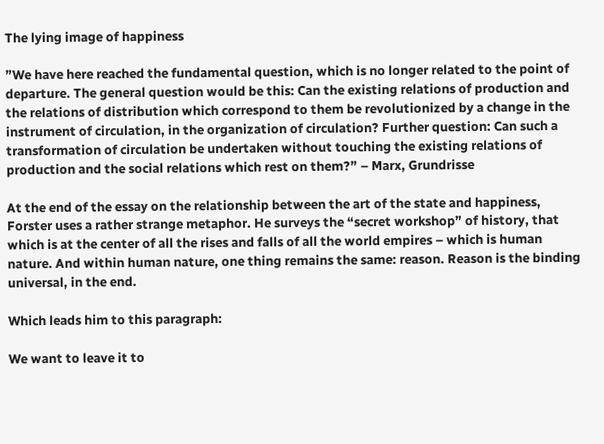The lying image of happiness

”We have here reached the fundamental question, which is no longer related to the point of departure. The general question would be this: Can the existing relations of production and the relations of distribution which correspond to them be revolutionized by a change in the instrument of circulation, in the organization of circulation? Further question: Can such a transformation of circulation be undertaken without touching the existing relations of production and the social relations which rest on them?” – Marx, Grundrisse

At the end of the essay on the relationship between the art of the state and happiness, Forster uses a rather strange metaphor. He surveys the “secret workshop” of history, that which is at the center of all the rises and falls of all the world empires – which is human nature. And within human nature, one thing remains the same: reason. Reason is the binding universal, in the end.

Which leads him to this paragraph:

We want to leave it to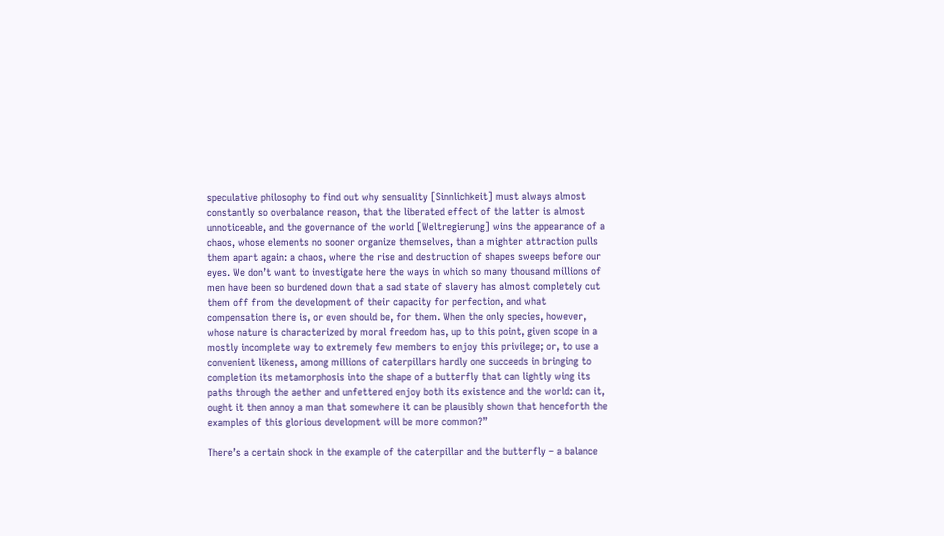speculative philosophy to find out why sensuality [Sinnlichkeit] must always almost constantly so overbalance reason, that the liberated effect of the latter is almost unnoticeable, and the governance of the world [Weltregierung] wins the appearance of a chaos, whose elements no sooner organize themselves, than a mighter attraction pulls them apart again: a chaos, where the rise and destruction of shapes sweeps before our eyes. We don’t want to investigate here the ways in which so many thousand millions of men have been so burdened down that a sad state of slavery has almost completely cut them off from the development of their capacity for perfection, and what compensation there is, or even should be, for them. When the only species, however, whose nature is characterized by moral freedom has, up to this point, given scope in a mostly incomplete way to extremely few members to enjoy this privilege; or, to use a convenient likeness, among millions of caterpillars hardly one succeeds in bringing to completion its metamorphosis into the shape of a butterfly that can lightly wing its paths through the aether and unfettered enjoy both its existence and the world: can it, ought it then annoy a man that somewhere it can be plausibly shown that henceforth the examples of this glorious development will be more common?”

There’s a certain shock in the example of the caterpillar and the butterfly – a balance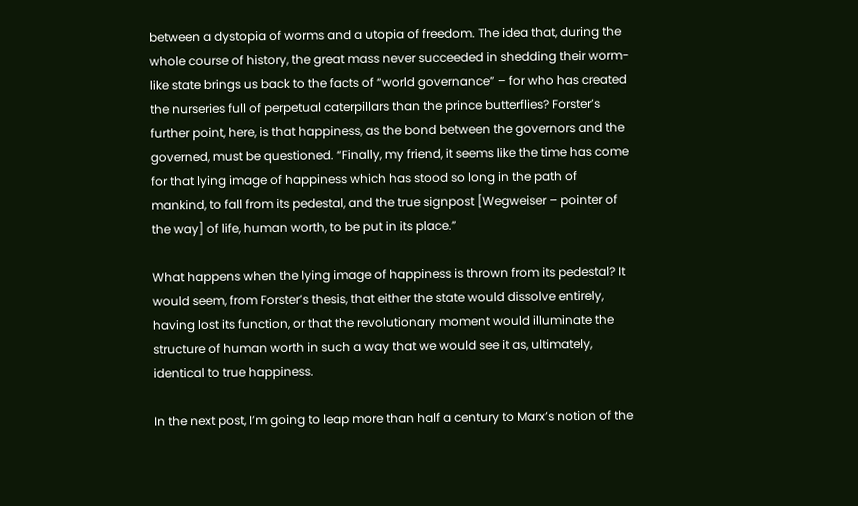between a dystopia of worms and a utopia of freedom. The idea that, during the whole course of history, the great mass never succeeded in shedding their worm-like state brings us back to the facts of “world governance” – for who has created the nurseries full of perpetual caterpillars than the prince butterflies? Forster’s further point, here, is that happiness, as the bond between the governors and the governed, must be questioned. “Finally, my friend, it seems like the time has come for that lying image of happiness which has stood so long in the path of mankind, to fall from its pedestal, and the true signpost [Wegweiser – pointer of the way] of life, human worth, to be put in its place.”

What happens when the lying image of happiness is thrown from its pedestal? It would seem, from Forster’s thesis, that either the state would dissolve entirely, having lost its function, or that the revolutionary moment would illuminate the structure of human worth in such a way that we would see it as, ultimately, identical to true happiness.

In the next post, I’m going to leap more than half a century to Marx’s notion of the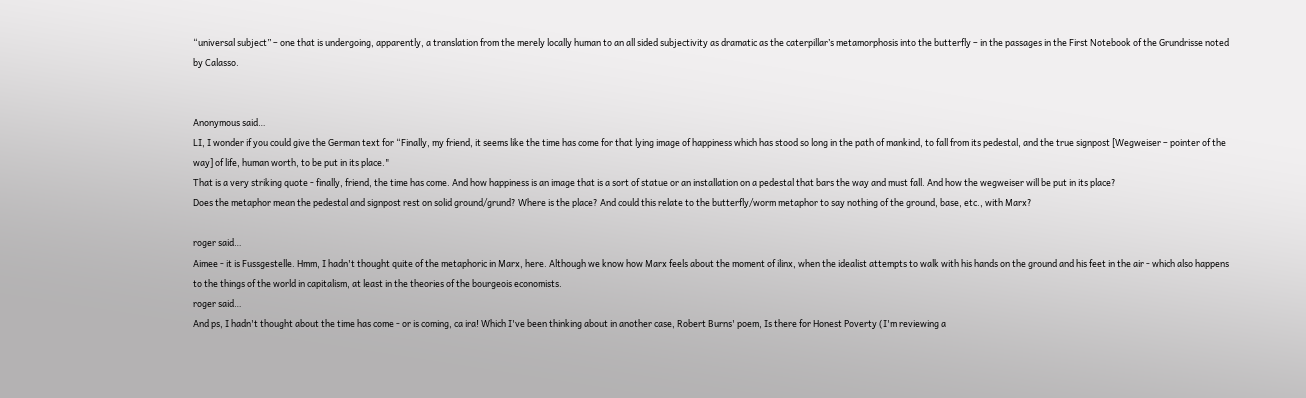“universal subject” – one that is undergoing, apparently, a translation from the merely locally human to an all sided subjectivity as dramatic as the caterpillar’s metamorphosis into the butterfly – in the passages in the First Notebook of the Grundrisse noted by Calasso.


Anonymous said…
LI, I wonder if you could give the German text for “Finally, my friend, it seems like the time has come for that lying image of happiness which has stood so long in the path of mankind, to fall from its pedestal, and the true signpost [Wegweiser – pointer of the way] of life, human worth, to be put in its place."
That is a very striking quote - finally, friend, the time has come. And how happiness is an image that is a sort of statue or an installation on a pedestal that bars the way and must fall. And how the wegweiser will be put in its place?
Does the metaphor mean the pedestal and signpost rest on solid ground/grund? Where is the place? And could this relate to the butterfly/worm metaphor to say nothing of the ground, base, etc., with Marx?

roger said…
Aimee - it is Fussgestelle. Hmm, I hadn't thought quite of the metaphoric in Marx, here. Although we know how Marx feels about the moment of ilinx, when the idealist attempts to walk with his hands on the ground and his feet in the air - which also happens to the things of the world in capitalism, at least in the theories of the bourgeois economists.
roger said…
And ps, I hadn't thought about the time has come - or is coming, ca ira! Which I've been thinking about in another case, Robert Burns' poem, Is there for Honest Poverty (I'm reviewing a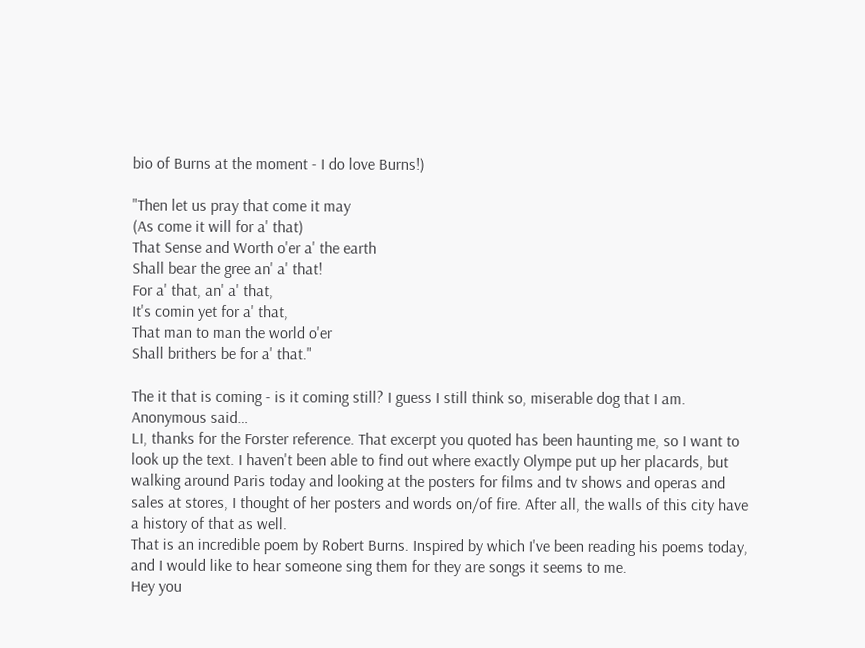bio of Burns at the moment - I do love Burns!)

"Then let us pray that come it may
(As come it will for a' that)
That Sense and Worth o'er a' the earth
Shall bear the gree an' a' that!
For a' that, an' a' that,
It's comin yet for a' that,
That man to man the world o'er
Shall brithers be for a' that."

The it that is coming - is it coming still? I guess I still think so, miserable dog that I am.
Anonymous said…
LI, thanks for the Forster reference. That excerpt you quoted has been haunting me, so I want to look up the text. I haven't been able to find out where exactly Olympe put up her placards, but walking around Paris today and looking at the posters for films and tv shows and operas and sales at stores, I thought of her posters and words on/of fire. After all, the walls of this city have a history of that as well.
That is an incredible poem by Robert Burns. Inspired by which I've been reading his poems today, and I would like to hear someone sing them for they are songs it seems to me.
Hey you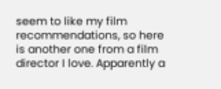seem to like my film recommendations, so here is another one from a film director I love. Apparently a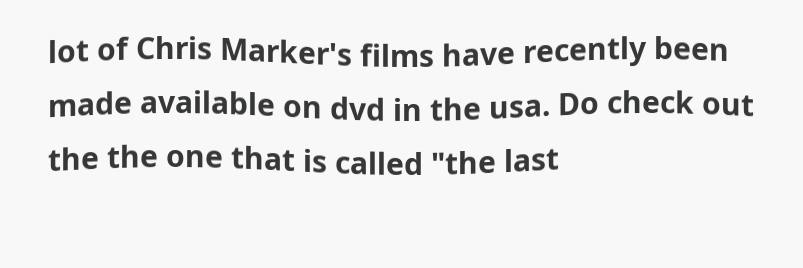lot of Chris Marker's films have recently been made available on dvd in the usa. Do check out the the one that is called "the last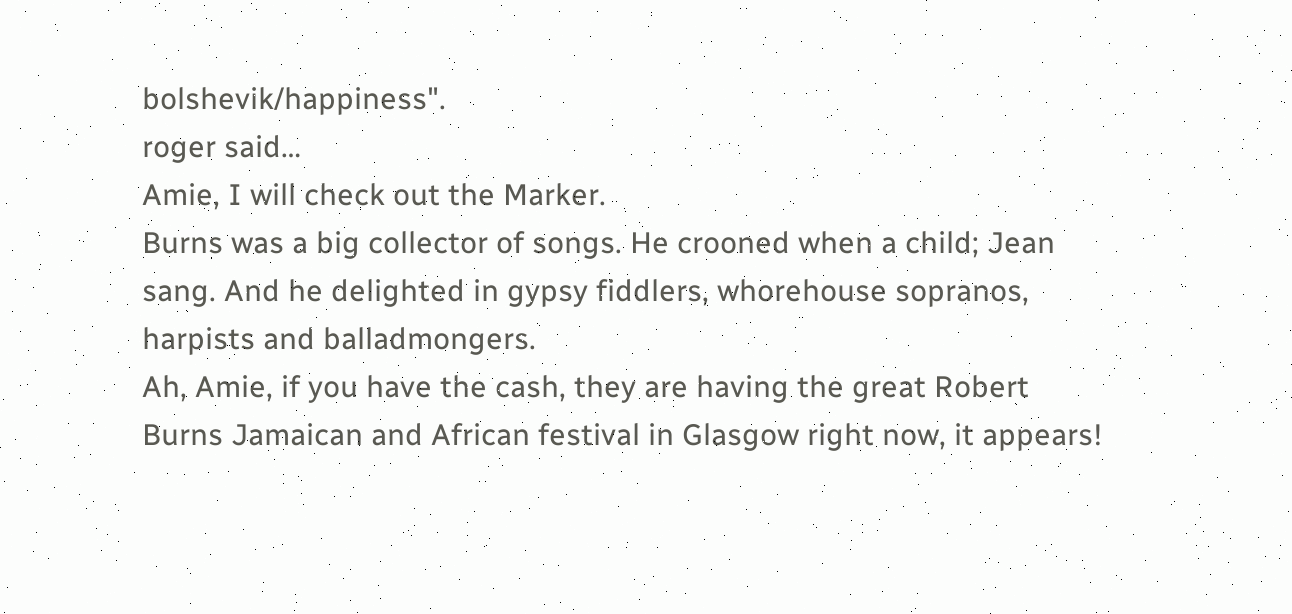bolshevik/happiness".
roger said…
Amie, I will check out the Marker.
Burns was a big collector of songs. He crooned when a child; Jean sang. And he delighted in gypsy fiddlers, whorehouse sopranos, harpists and balladmongers.
Ah, Amie, if you have the cash, they are having the great Robert Burns Jamaican and African festival in Glasgow right now, it appears!